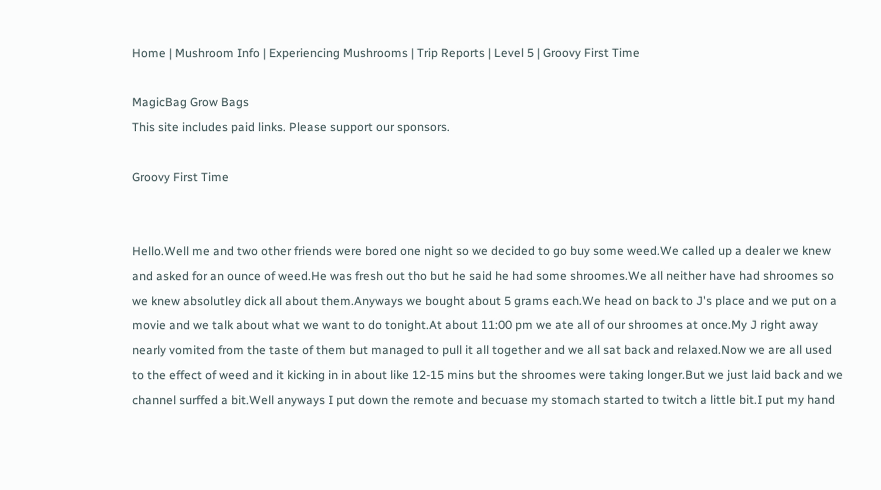Home | Mushroom Info | Experiencing Mushrooms | Trip Reports | Level 5 | Groovy First Time

MagicBag Grow Bags
This site includes paid links. Please support our sponsors.

Groovy First Time


Hello.Well me and two other friends were bored one night so we decided to go buy some weed.We called up a dealer we knew and asked for an ounce of weed.He was fresh out tho but he said he had some shroomes.We all neither have had shroomes so we knew absolutley dick all about them.Anyways we bought about 5 grams each.We head on back to J's place and we put on a movie and we talk about what we want to do tonight.At about 11:00 pm we ate all of our shroomes at once.My J right away nearly vomited from the taste of them but managed to pull it all together and we all sat back and relaxed.Now we are all used to the effect of weed and it kicking in in about like 12-15 mins but the shroomes were taking longer.But we just laid back and we channel surffed a bit.Well anyways I put down the remote and becuase my stomach started to twitch a little bit.I put my hand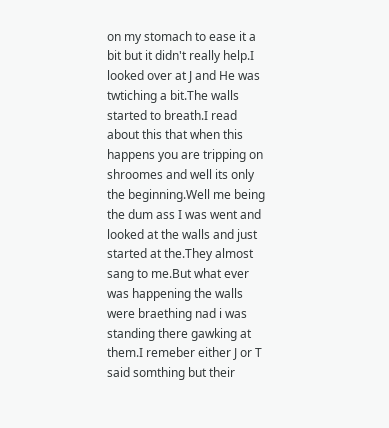on my stomach to ease it a bit but it didn't really help.I looked over at J and He was twtiching a bit.The walls started to breath.I read about this that when this happens you are tripping on shroomes and well its only the beginning.Well me being the dum ass I was went and looked at the walls and just started at the.They almost sang to me.But what ever was happening the walls were braething nad i was standing there gawking at them.I remeber either J or T said somthing but their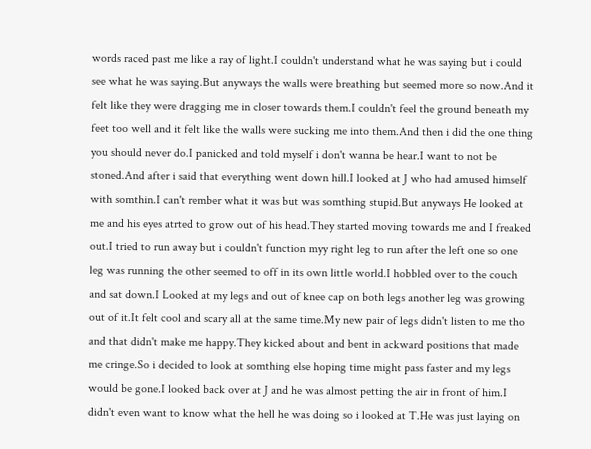words raced past me like a ray of light.I couldn't understand what he was saying but i could see what he was saying.But anyways the walls were breathing but seemed more so now.And it felt like they were dragging me in closer towards them.I couldn't feel the ground beneath my feet too well and it felt like the walls were sucking me into them.And then i did the one thing you should never do.I panicked and told myself i don't wanna be hear.I want to not be stoned.And after i said that everything went down hill.I looked at J who had amused himself with somthin.I can't rember what it was but was somthing stupid.But anyways He looked at me and his eyes atrted to grow out of his head.They started moving towards me and I freaked out.I tried to run away but i couldn't function myy right leg to run after the left one so one leg was running the other seemed to off in its own little world.I hobbled over to the couch and sat down.I Looked at my legs and out of knee cap on both legs another leg was growing out of it.It felt cool and scary all at the same time.My new pair of legs didn't listen to me tho and that didn't make me happy.They kicked about and bent in ackward positions that made me cringe.So i decided to look at somthing else hoping time might pass faster and my legs would be gone.I looked back over at J and he was almost petting the air in front of him.I didn't even want to know what the hell he was doing so i looked at T.He was just laying on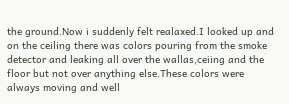the ground.Now i suddenly felt realaxed.I looked up and on the ceiling there was colors pouring from the smoke detector and leaking all over the wallas,ceiing and the floor but not over anything else.These colors were always moving and well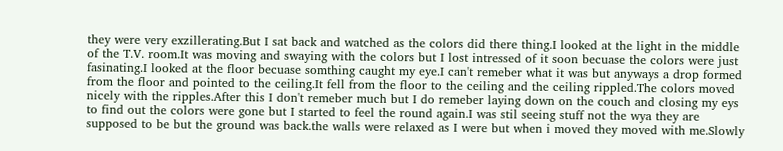they were very exzillerating.But I sat back and watched as the colors did there thing.I looked at the light in the middle of the T.V. room.It was moving and swaying with the colors but I lost intressed of it soon becuase the colors were just fasinating.I looked at the floor becuase somthing caught my eye.I can't remeber what it was but anyways a drop formed from the floor and pointed to the ceiling.It fell from the floor to the ceiling and the ceiling rippled.The colors moved nicely with the ripples.After this I don't remeber much but I do remeber laying down on the couch and closing my eys to find out the colors were gone but I started to feel the round again.I was stil seeing stuff not the wya they are supposed to be but the ground was back.the walls were relaxed as I were but when i moved they moved with me.Slowly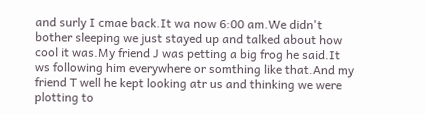and surly I cmae back.It wa now 6:00 am.We didn't bother sleeping we just stayed up and talked about how cool it was.My friend J was petting a big frog he said.It ws following him everywhere or somthing like that.And my friend T well he kept looking atr us and thinking we were plotting to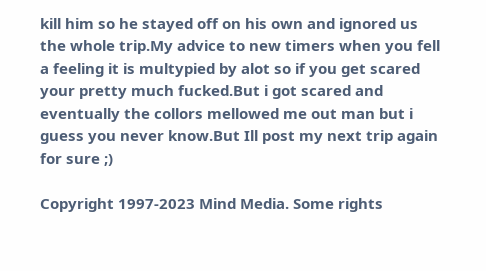kill him so he stayed off on his own and ignored us the whole trip.My advice to new timers when you fell a feeling it is multypied by alot so if you get scared your pretty much fucked.But i got scared and eventually the collors mellowed me out man but i guess you never know.But Ill post my next trip again for sure ;)

Copyright 1997-2023 Mind Media. Some rights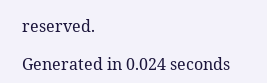reserved.

Generated in 0.024 seconds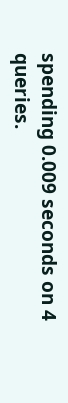spending 0.009 seconds on 4 queries.